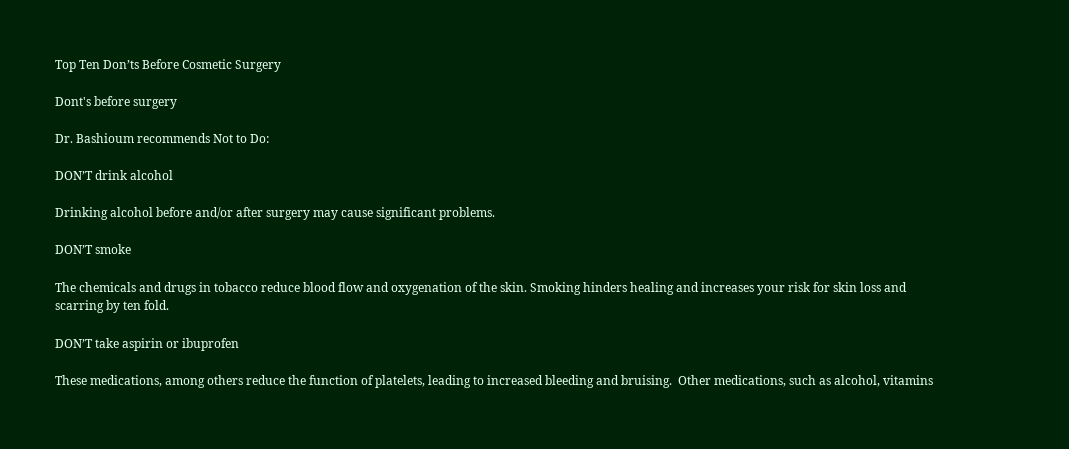Top Ten Don’ts Before Cosmetic Surgery

Dont's before surgery

Dr. Bashioum recommends Not to Do:

DON’T drink alcohol

Drinking alcohol before and/or after surgery may cause significant problems.

DON’T smoke

The chemicals and drugs in tobacco reduce blood flow and oxygenation of the skin. Smoking hinders healing and increases your risk for skin loss and scarring by ten fold.

DON’T take aspirin or ibuprofen

These medications, among others reduce the function of platelets, leading to increased bleeding and bruising.  Other medications, such as alcohol, vitamins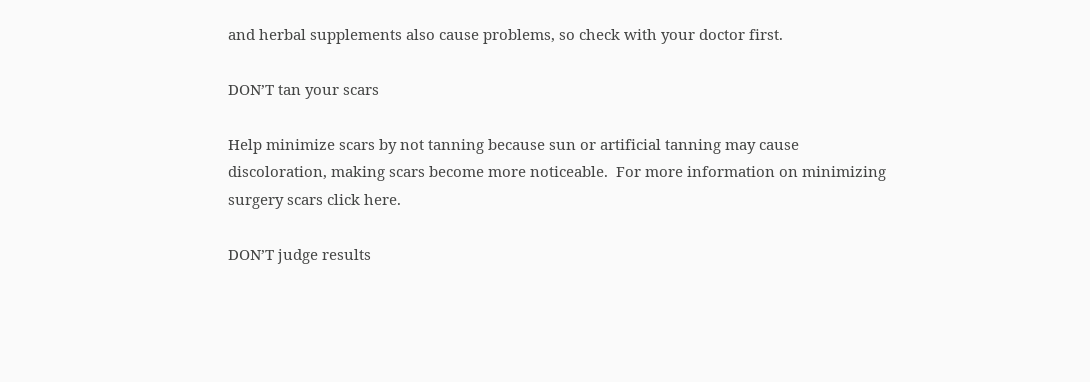and herbal supplements also cause problems, so check with your doctor first.

DON’T tan your scars

Help minimize scars by not tanning because sun or artificial tanning may cause discoloration, making scars become more noticeable.  For more information on minimizing surgery scars click here.

DON’T judge results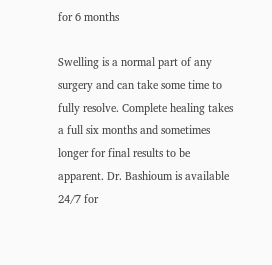for 6 months

Swelling is a normal part of any surgery and can take some time to fully resolve. Complete healing takes a full six months and sometimes longer for final results to be apparent. Dr. Bashioum is available 24/7 for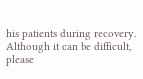his patients during recovery. Although it can be difficult, please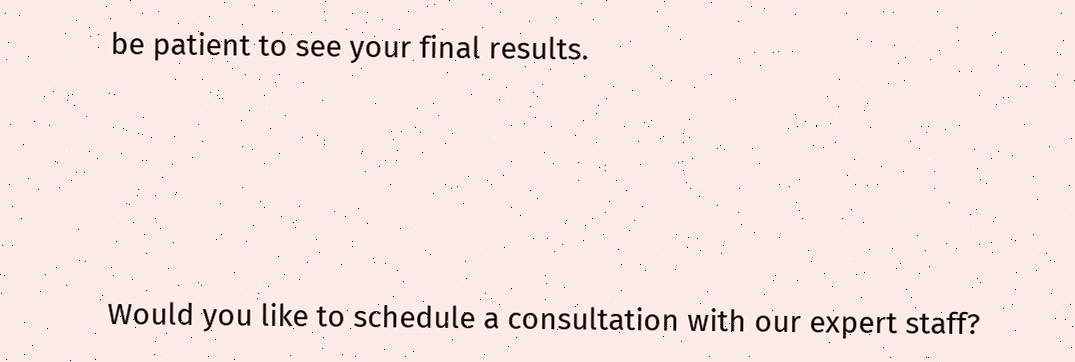be patient to see your final results.





Would you like to schedule a consultation with our expert staff?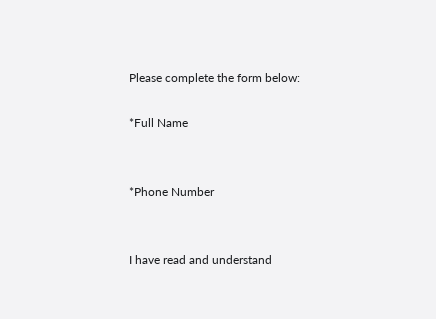Please complete the form below:

*Full Name


*Phone Number


I have read and understand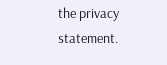the privacy statement.